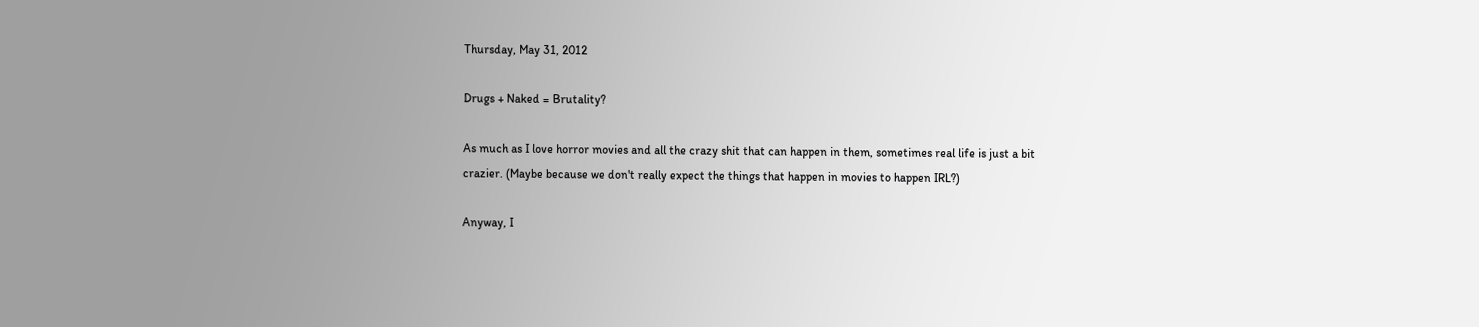Thursday, May 31, 2012

Drugs + Naked = Brutality?

As much as I love horror movies and all the crazy shit that can happen in them, sometimes real life is just a bit crazier. (Maybe because we don't really expect the things that happen in movies to happen IRL?)

Anyway, I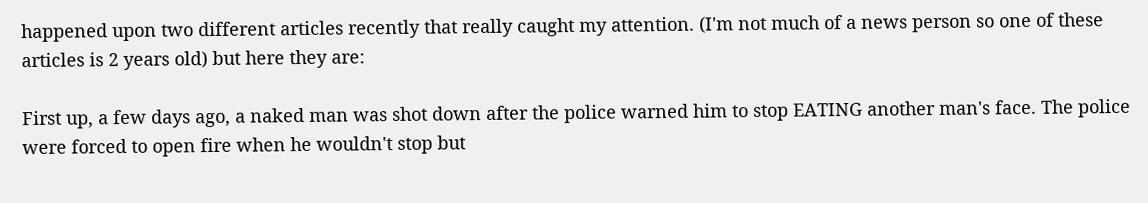happened upon two different articles recently that really caught my attention. (I'm not much of a news person so one of these articles is 2 years old) but here they are:

First up, a few days ago, a naked man was shot down after the police warned him to stop EATING another man's face. The police were forced to open fire when he wouldn't stop but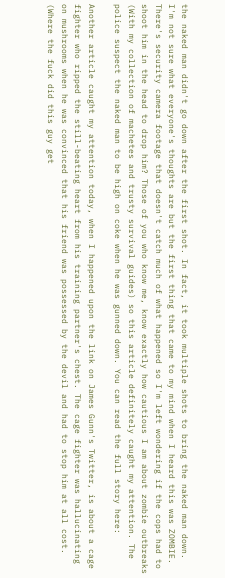the naked man didn't go down after the first shot. In fact, it took multiple shots to bring the naked man down. I'm not sure what everyone's thoughts are but the first thing that came to my mind when I heard this was ZOMBIE. There's security camera footage that doesn't catch much of what happened so I'm left wondering if the cops had to shoot him in the head to drop him? Those of you who know me, know exactly how cautious I am about zombie outbreaks (With my collection of machetes and trusty survival guides) so this article definitely caught my attention. The police suspect the naked man to be high on coke when he was gunned down. You can read the full story here:

Another article caught my attention today, when I happened upon the link on James Gunn's Twitter, is about a cage fighter who ripped the still-beating heart from his training partner's chest. The cage fighter was hallucinating on mushrooms when he was convinced that his friend was possessed by the devil and had to stop him at all cost. (Where the fuck did this guy get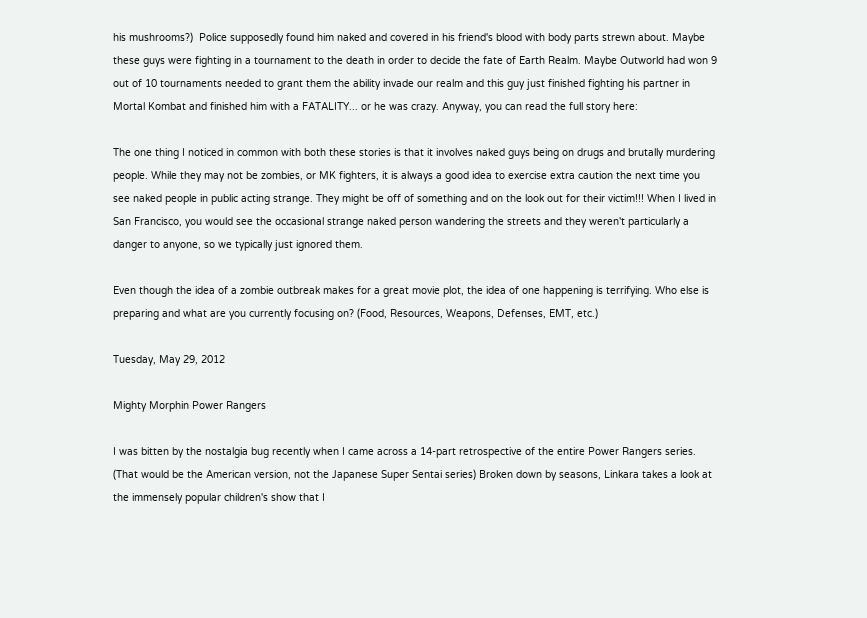his mushrooms?)  Police supposedly found him naked and covered in his friend's blood with body parts strewn about. Maybe these guys were fighting in a tournament to the death in order to decide the fate of Earth Realm. Maybe Outworld had won 9 out of 10 tournaments needed to grant them the ability invade our realm and this guy just finished fighting his partner in Mortal Kombat and finished him with a FATALITY... or he was crazy. Anyway, you can read the full story here:

The one thing I noticed in common with both these stories is that it involves naked guys being on drugs and brutally murdering people. While they may not be zombies, or MK fighters, it is always a good idea to exercise extra caution the next time you see naked people in public acting strange. They might be off of something and on the look out for their victim!!! When I lived in San Francisco, you would see the occasional strange naked person wandering the streets and they weren't particularly a danger to anyone, so we typically just ignored them.

Even though the idea of a zombie outbreak makes for a great movie plot, the idea of one happening is terrifying. Who else is preparing and what are you currently focusing on? (Food, Resources, Weapons, Defenses, EMT, etc.)

Tuesday, May 29, 2012

Mighty Morphin Power Rangers

I was bitten by the nostalgia bug recently when I came across a 14-part retrospective of the entire Power Rangers series. (That would be the American version, not the Japanese Super Sentai series) Broken down by seasons, Linkara takes a look at the immensely popular children's show that I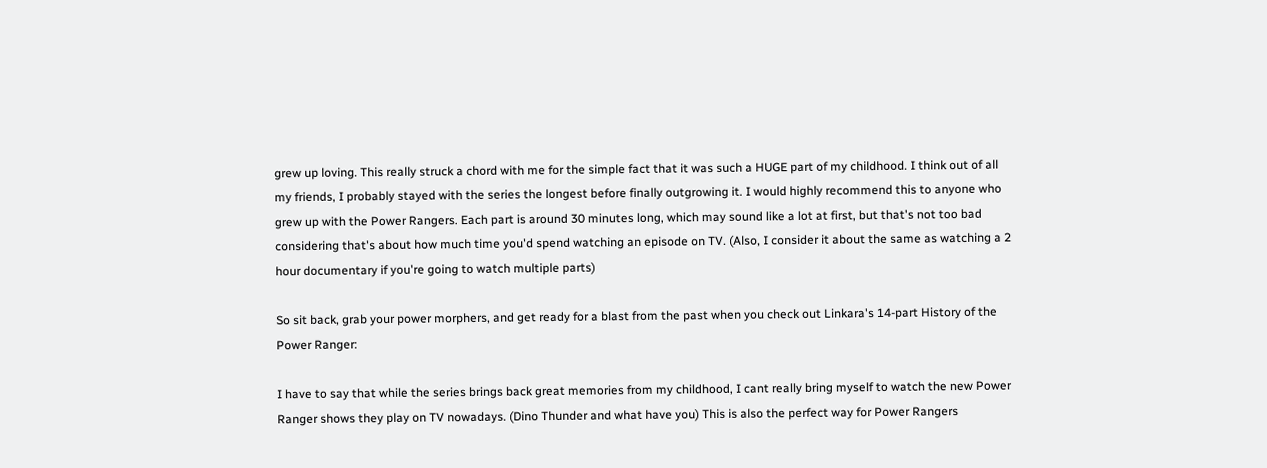grew up loving. This really struck a chord with me for the simple fact that it was such a HUGE part of my childhood. I think out of all my friends, I probably stayed with the series the longest before finally outgrowing it. I would highly recommend this to anyone who grew up with the Power Rangers. Each part is around 30 minutes long, which may sound like a lot at first, but that's not too bad considering that's about how much time you'd spend watching an episode on TV. (Also, I consider it about the same as watching a 2 hour documentary if you're going to watch multiple parts)

So sit back, grab your power morphers, and get ready for a blast from the past when you check out Linkara's 14-part History of the Power Ranger:

I have to say that while the series brings back great memories from my childhood, I cant really bring myself to watch the new Power Ranger shows they play on TV nowadays. (Dino Thunder and what have you) This is also the perfect way for Power Rangers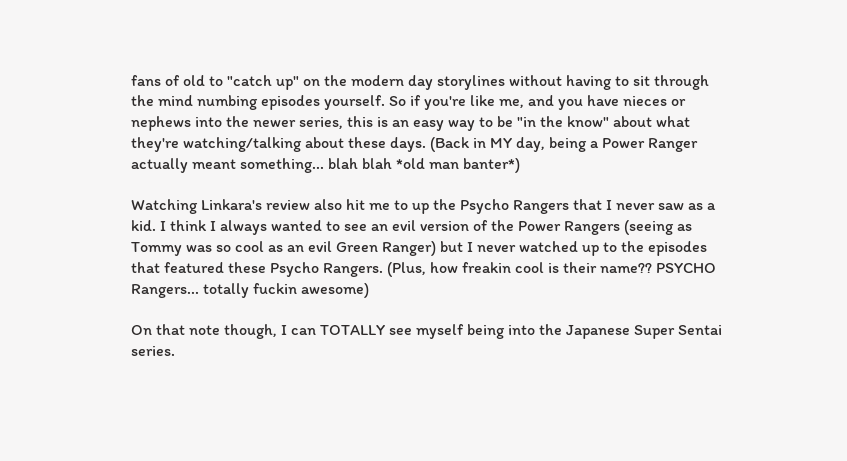fans of old to "catch up" on the modern day storylines without having to sit through the mind numbing episodes yourself. So if you're like me, and you have nieces or nephews into the newer series, this is an easy way to be "in the know" about what they're watching/talking about these days. (Back in MY day, being a Power Ranger actually meant something... blah blah *old man banter*)

Watching Linkara's review also hit me to up the Psycho Rangers that I never saw as a kid. I think I always wanted to see an evil version of the Power Rangers (seeing as Tommy was so cool as an evil Green Ranger) but I never watched up to the episodes that featured these Psycho Rangers. (Plus, how freakin cool is their name?? PSYCHO Rangers... totally fuckin awesome)

On that note though, I can TOTALLY see myself being into the Japanese Super Sentai series.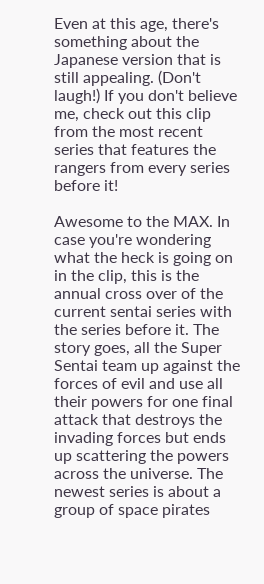Even at this age, there's something about the Japanese version that is still appealing. (Don't laugh!) If you don't believe me, check out this clip from the most recent series that features the rangers from every series before it!

Awesome to the MAX. In case you're wondering what the heck is going on in the clip, this is the annual cross over of the current sentai series with the series before it. The story goes, all the Super Sentai team up against the forces of evil and use all their powers for one final attack that destroys the invading forces but ends up scattering the powers across the universe. The newest series is about a group of space pirates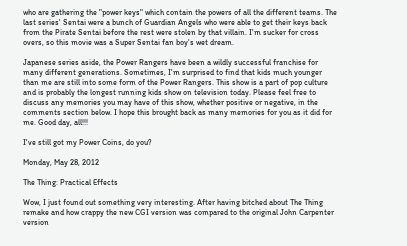who are gathering the "power keys" which contain the powers of all the different teams. The last series' Sentai were a bunch of Guardian Angels who were able to get their keys back from the Pirate Sentai before the rest were stolen by that villain. I'm sucker for cross overs, so this movie was a Super Sentai fan boy's wet dream.

Japanese series aside, the Power Rangers have been a wildly successful franchise for many different generations. Sometimes, I'm surprised to find that kids much younger than me are still into some form of the Power Rangers. This show is a part of pop culture and is probably the longest running kids show on television today. Please feel free to discuss any memories you may have of this show, whether positive or negative, in the comments section below. I hope this brought back as many memories for you as it did for me. Good day, all!!!

I've still got my Power Coins, do you?

Monday, May 28, 2012

The Thing: Practical Effects

Wow, I just found out something very interesting. After having bitched about The Thing remake and how crappy the new CGI version was compared to the original John Carpenter version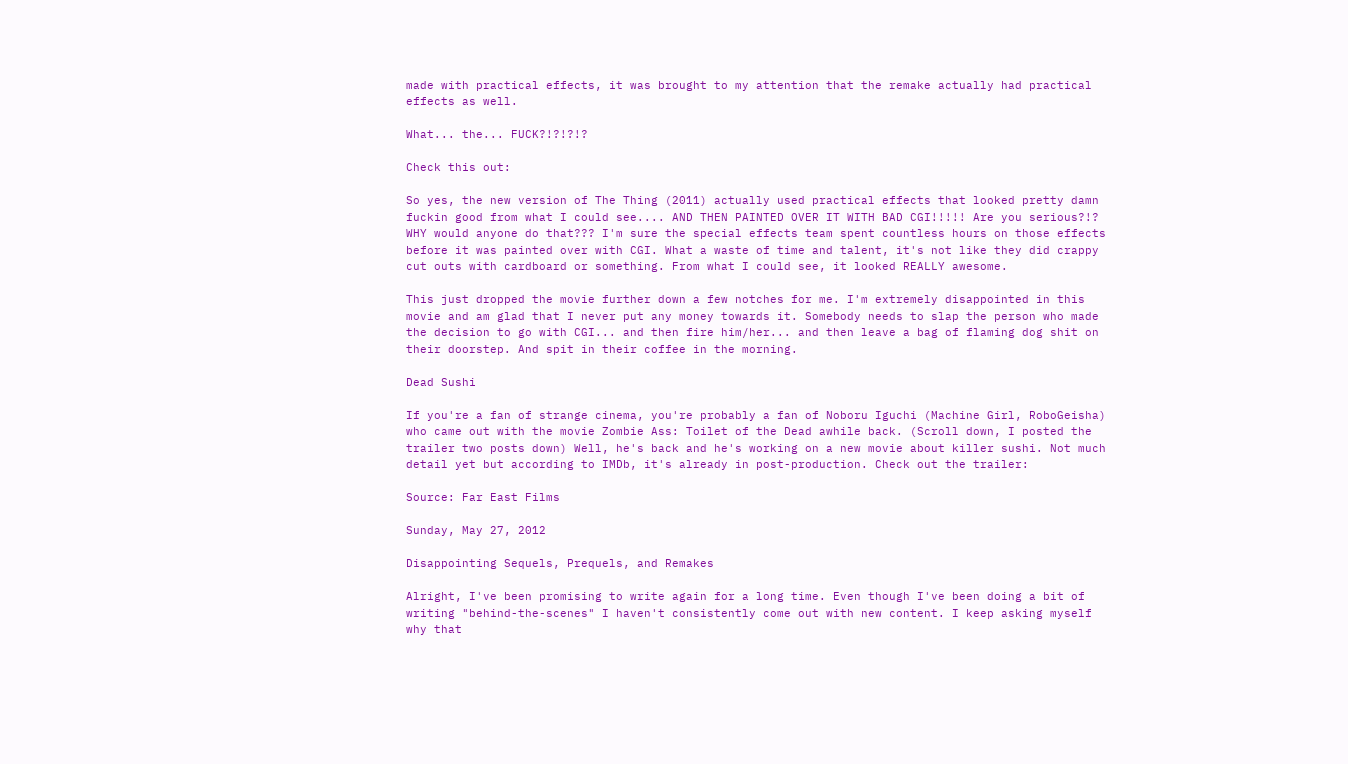made with practical effects, it was brought to my attention that the remake actually had practical effects as well.

What... the... FUCK?!?!?!?

Check this out:

So yes, the new version of The Thing (2011) actually used practical effects that looked pretty damn fuckin good from what I could see.... AND THEN PAINTED OVER IT WITH BAD CGI!!!!! Are you serious?!? WHY would anyone do that??? I'm sure the special effects team spent countless hours on those effects before it was painted over with CGI. What a waste of time and talent, it's not like they did crappy cut outs with cardboard or something. From what I could see, it looked REALLY awesome.

This just dropped the movie further down a few notches for me. I'm extremely disappointed in this movie and am glad that I never put any money towards it. Somebody needs to slap the person who made the decision to go with CGI... and then fire him/her... and then leave a bag of flaming dog shit on their doorstep. And spit in their coffee in the morning.

Dead Sushi

If you're a fan of strange cinema, you're probably a fan of Noboru Iguchi (Machine Girl, RoboGeisha) who came out with the movie Zombie Ass: Toilet of the Dead awhile back. (Scroll down, I posted the trailer two posts down) Well, he's back and he's working on a new movie about killer sushi. Not much detail yet but according to IMDb, it's already in post-production. Check out the trailer:

Source: Far East Films

Sunday, May 27, 2012

Disappointing Sequels, Prequels, and Remakes

Alright, I've been promising to write again for a long time. Even though I've been doing a bit of writing "behind-the-scenes" I haven't consistently come out with new content. I keep asking myself why that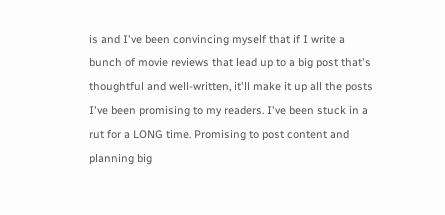is and I've been convincing myself that if I write a bunch of movie reviews that lead up to a big post that's thoughtful and well-written, it'll make it up all the posts I've been promising to my readers. I've been stuck in a rut for a LONG time. Promising to post content and planning big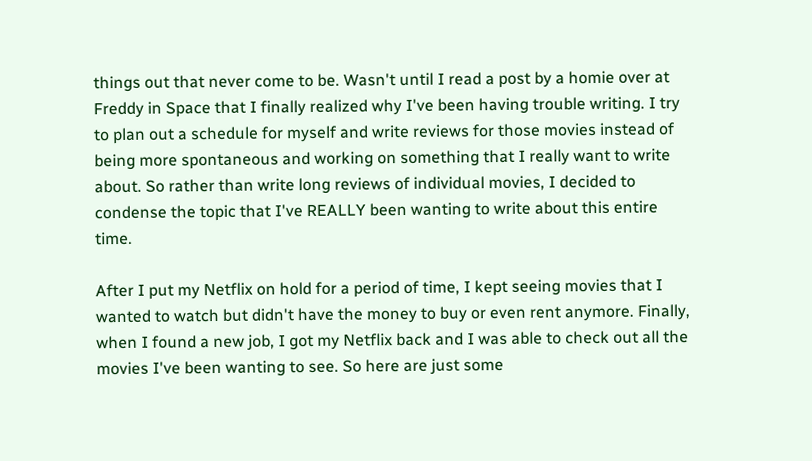things out that never come to be. Wasn't until I read a post by a homie over at Freddy in Space that I finally realized why I've been having trouble writing. I try to plan out a schedule for myself and write reviews for those movies instead of being more spontaneous and working on something that I really want to write about. So rather than write long reviews of individual movies, I decided to condense the topic that I've REALLY been wanting to write about this entire time.

After I put my Netflix on hold for a period of time, I kept seeing movies that I wanted to watch but didn't have the money to buy or even rent anymore. Finally, when I found a new job, I got my Netflix back and I was able to check out all the movies I've been wanting to see. So here are just some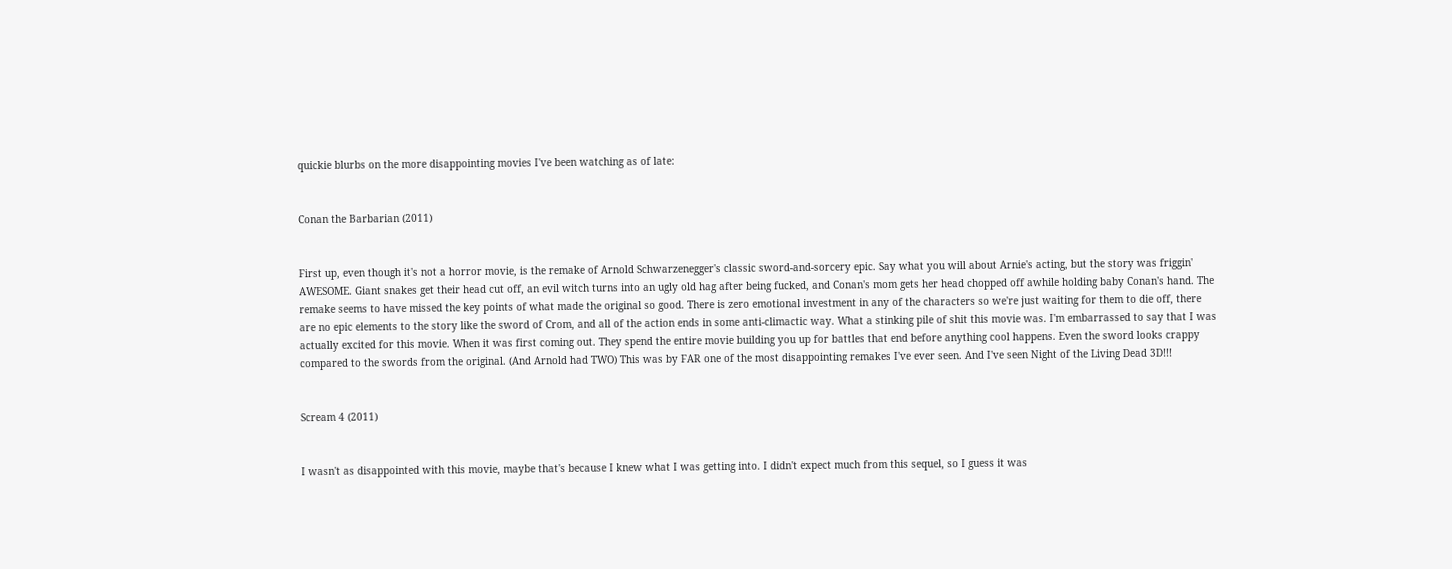quickie blurbs on the more disappointing movies I've been watching as of late:


Conan the Barbarian (2011)


First up, even though it's not a horror movie, is the remake of Arnold Schwarzenegger's classic sword-and-sorcery epic. Say what you will about Arnie's acting, but the story was friggin' AWESOME. Giant snakes get their head cut off, an evil witch turns into an ugly old hag after being fucked, and Conan's mom gets her head chopped off awhile holding baby Conan's hand. The remake seems to have missed the key points of what made the original so good. There is zero emotional investment in any of the characters so we're just waiting for them to die off, there are no epic elements to the story like the sword of Crom, and all of the action ends in some anti-climactic way. What a stinking pile of shit this movie was. I'm embarrassed to say that I was actually excited for this movie. When it was first coming out. They spend the entire movie building you up for battles that end before anything cool happens. Even the sword looks crappy compared to the swords from the original. (And Arnold had TWO) This was by FAR one of the most disappointing remakes I've ever seen. And I've seen Night of the Living Dead 3D!!!


Scream 4 (2011)


I wasn't as disappointed with this movie, maybe that's because I knew what I was getting into. I didn't expect much from this sequel, so I guess it was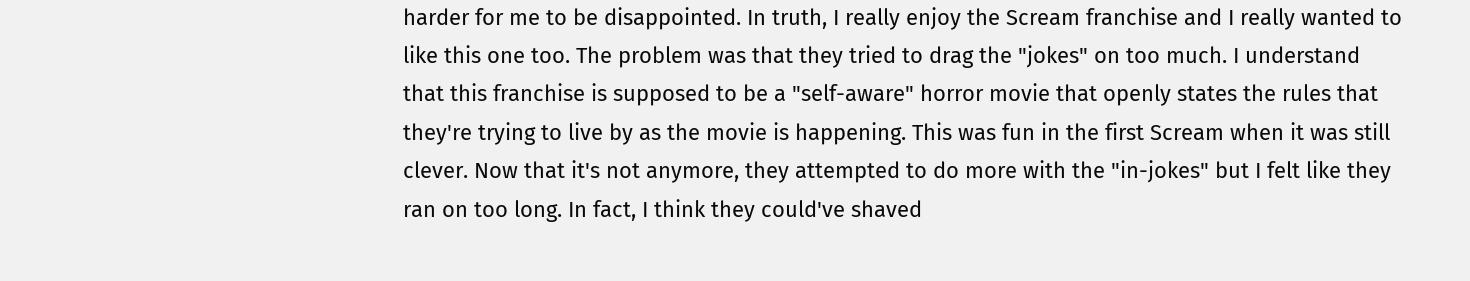harder for me to be disappointed. In truth, I really enjoy the Scream franchise and I really wanted to like this one too. The problem was that they tried to drag the "jokes" on too much. I understand that this franchise is supposed to be a "self-aware" horror movie that openly states the rules that they're trying to live by as the movie is happening. This was fun in the first Scream when it was still clever. Now that it's not anymore, they attempted to do more with the "in-jokes" but I felt like they ran on too long. In fact, I think they could've shaved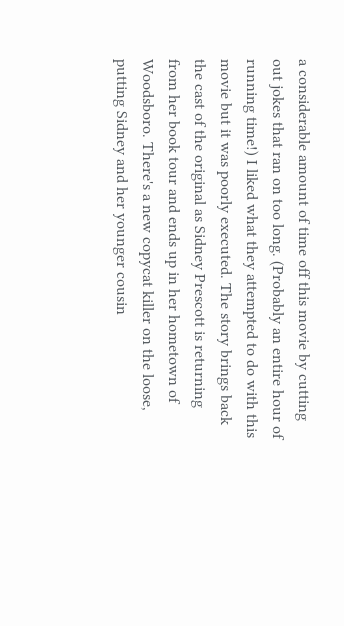a considerable amount of time off this movie by cutting out jokes that ran on too long. (Probably an entire hour of running time!) I liked what they attempted to do with this movie but it was poorly executed. The story brings back the cast of the original as Sidney Prescott is returning from her book tour and ends up in her hometown of Woodsboro. There's a new copycat killer on the loose, putting Sidney and her younger cousin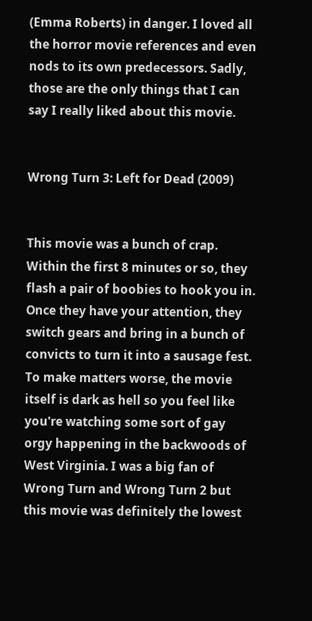(Emma Roberts) in danger. I loved all the horror movie references and even nods to its own predecessors. Sadly, those are the only things that I can say I really liked about this movie.


Wrong Turn 3: Left for Dead (2009)


This movie was a bunch of crap. Within the first 8 minutes or so, they flash a pair of boobies to hook you in. Once they have your attention, they switch gears and bring in a bunch of convicts to turn it into a sausage fest. To make matters worse, the movie itself is dark as hell so you feel like you're watching some sort of gay orgy happening in the backwoods of West Virginia. I was a big fan of Wrong Turn and Wrong Turn 2 but this movie was definitely the lowest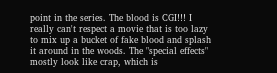point in the series. The blood is CGI!!! I really can't respect a movie that is too lazy to mix up a bucket of fake blood and splash it around in the woods. The "special effects" mostly look like crap, which is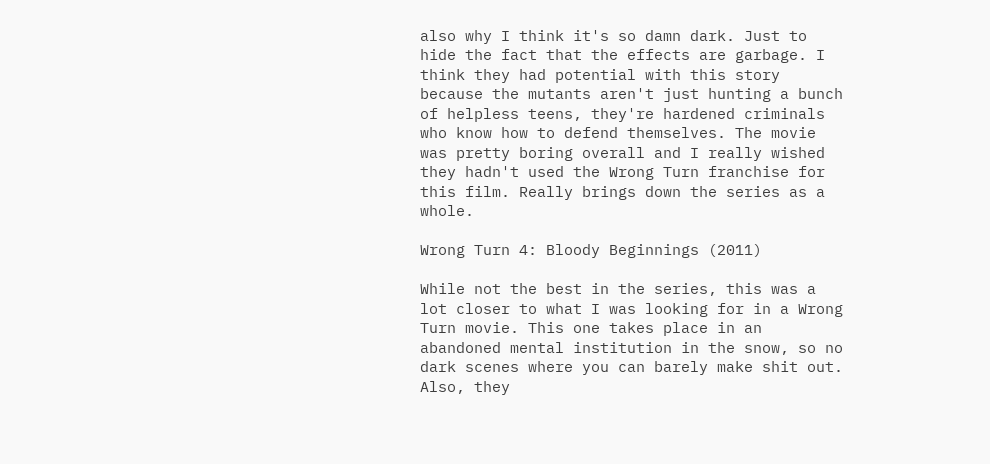also why I think it's so damn dark. Just to hide the fact that the effects are garbage. I think they had potential with this story because the mutants aren't just hunting a bunch of helpless teens, they're hardened criminals who know how to defend themselves. The movie was pretty boring overall and I really wished they hadn't used the Wrong Turn franchise for this film. Really brings down the series as a whole.

Wrong Turn 4: Bloody Beginnings (2011)

While not the best in the series, this was a lot closer to what I was looking for in a Wrong Turn movie. This one takes place in an abandoned mental institution in the snow, so no dark scenes where you can barely make shit out. Also, they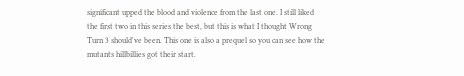significant upped the blood and violence from the last one. I still liked the first two in this series the best, but this is what I thought Wrong Turn 3 should've been. This one is also a prequel so you can see how the mutants hillbillies got their start.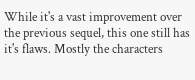While it's a vast improvement over the previous sequel, this one still has it's flaws. Mostly the characters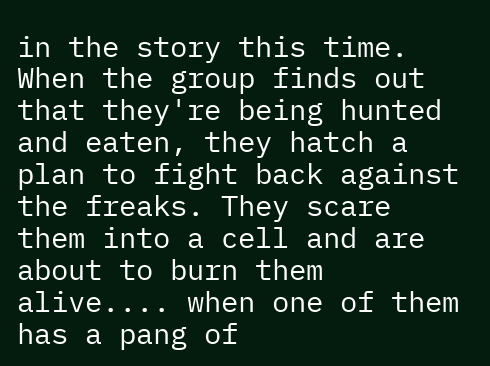in the story this time. When the group finds out that they're being hunted and eaten, they hatch a plan to fight back against the freaks. They scare them into a cell and are about to burn them alive.... when one of them has a pang of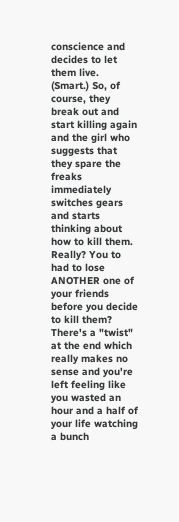conscience and decides to let them live. (Smart.) So, of course, they break out and start killing again and the girl who suggests that they spare the freaks immediately switches gears and starts thinking about how to kill them. Really? You to had to lose ANOTHER one of your friends before you decide to kill them? There's a "twist" at the end which really makes no sense and you're left feeling like you wasted an hour and a half of your life watching a bunch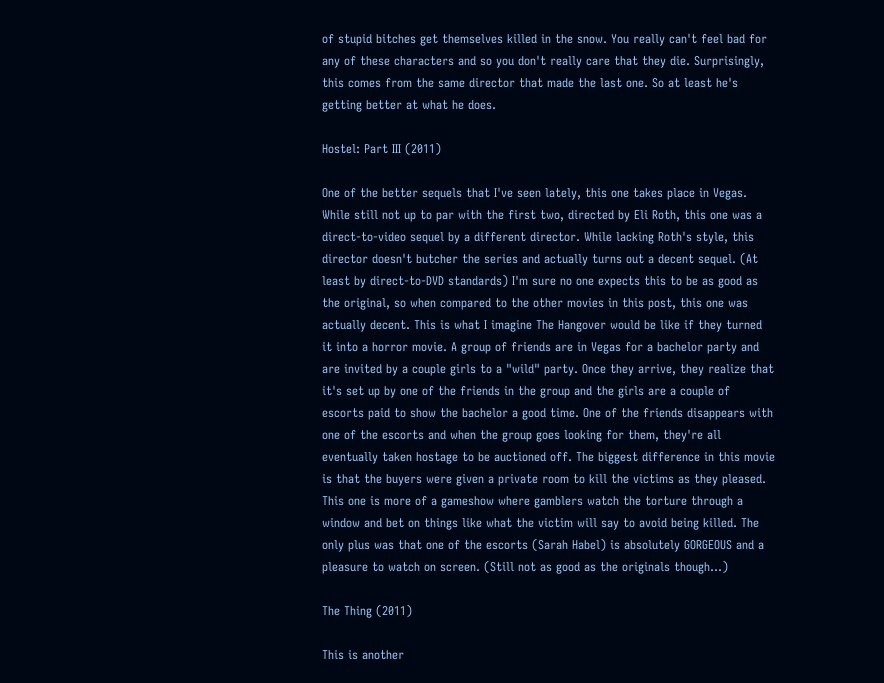of stupid bitches get themselves killed in the snow. You really can't feel bad for any of these characters and so you don't really care that they die. Surprisingly, this comes from the same director that made the last one. So at least he's getting better at what he does.

Hostel: Part III (2011)

One of the better sequels that I've seen lately, this one takes place in Vegas. While still not up to par with the first two, directed by Eli Roth, this one was a direct-to-video sequel by a different director. While lacking Roth's style, this director doesn't butcher the series and actually turns out a decent sequel. (At least by direct-to-DVD standards) I'm sure no one expects this to be as good as the original, so when compared to the other movies in this post, this one was actually decent. This is what I imagine The Hangover would be like if they turned it into a horror movie. A group of friends are in Vegas for a bachelor party and are invited by a couple girls to a "wild" party. Once they arrive, they realize that it's set up by one of the friends in the group and the girls are a couple of escorts paid to show the bachelor a good time. One of the friends disappears with one of the escorts and when the group goes looking for them, they're all eventually taken hostage to be auctioned off. The biggest difference in this movie is that the buyers were given a private room to kill the victims as they pleased. This one is more of a gameshow where gamblers watch the torture through a window and bet on things like what the victim will say to avoid being killed. The only plus was that one of the escorts (Sarah Habel) is absolutely GORGEOUS and a pleasure to watch on screen. (Still not as good as the originals though...)

The Thing (2011)

This is another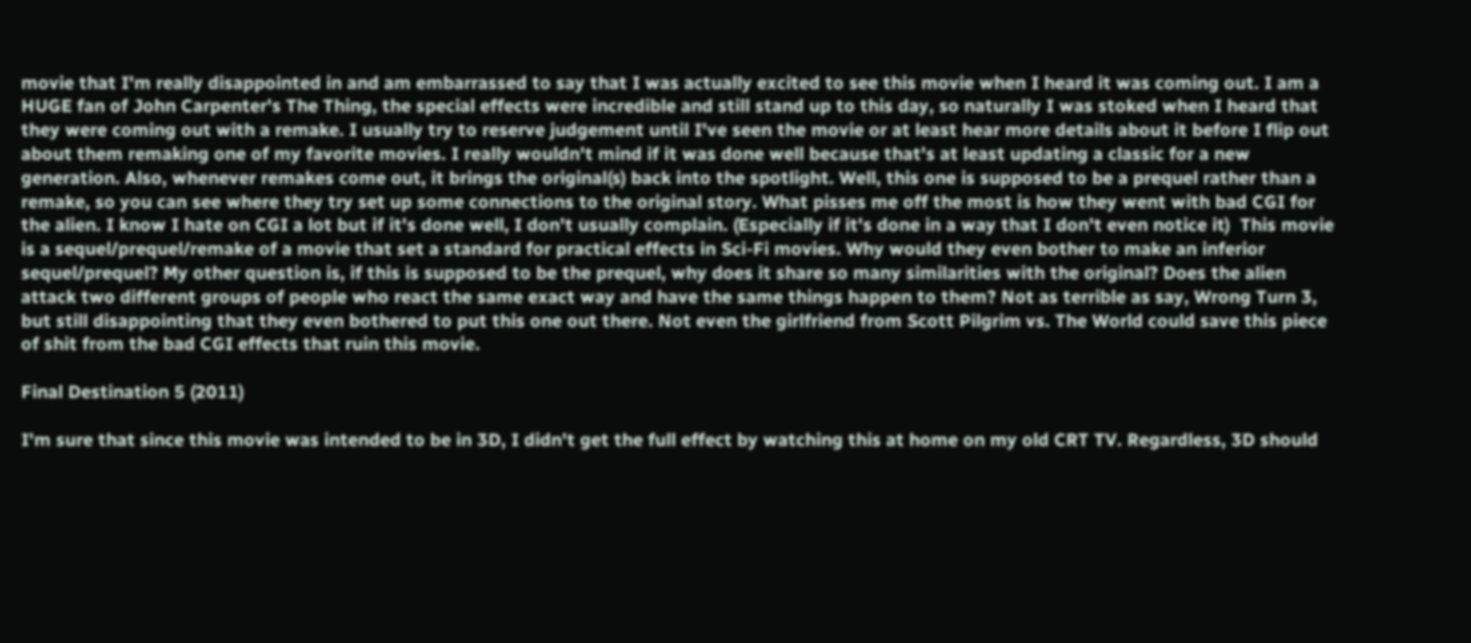movie that I'm really disappointed in and am embarrassed to say that I was actually excited to see this movie when I heard it was coming out. I am a HUGE fan of John Carpenter's The Thing, the special effects were incredible and still stand up to this day, so naturally I was stoked when I heard that they were coming out with a remake. I usually try to reserve judgement until I've seen the movie or at least hear more details about it before I flip out about them remaking one of my favorite movies. I really wouldn't mind if it was done well because that's at least updating a classic for a new generation. Also, whenever remakes come out, it brings the original(s) back into the spotlight. Well, this one is supposed to be a prequel rather than a remake, so you can see where they try set up some connections to the original story. What pisses me off the most is how they went with bad CGI for the alien. I know I hate on CGI a lot but if it's done well, I don't usually complain. (Especially if it's done in a way that I don't even notice it)  This movie is a sequel/prequel/remake of a movie that set a standard for practical effects in Sci-Fi movies. Why would they even bother to make an inferior sequel/prequel? My other question is, if this is supposed to be the prequel, why does it share so many similarities with the original? Does the alien attack two different groups of people who react the same exact way and have the same things happen to them? Not as terrible as say, Wrong Turn 3, but still disappointing that they even bothered to put this one out there. Not even the girlfriend from Scott Pilgrim vs. The World could save this piece of shit from the bad CGI effects that ruin this movie.

Final Destination 5 (2011)

I'm sure that since this movie was intended to be in 3D, I didn't get the full effect by watching this at home on my old CRT TV. Regardless, 3D should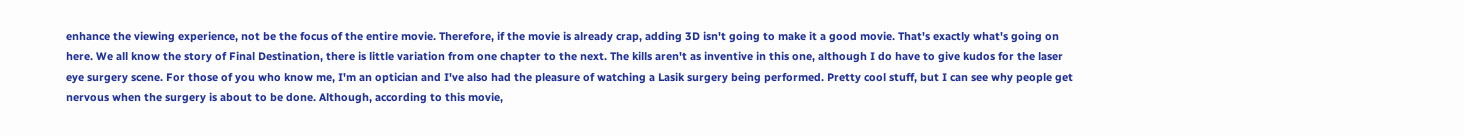enhance the viewing experience, not be the focus of the entire movie. Therefore, if the movie is already crap, adding 3D isn't going to make it a good movie. That's exactly what's going on here. We all know the story of Final Destination, there is little variation from one chapter to the next. The kills aren't as inventive in this one, although I do have to give kudos for the laser eye surgery scene. For those of you who know me, I'm an optician and I've also had the pleasure of watching a Lasik surgery being performed. Pretty cool stuff, but I can see why people get nervous when the surgery is about to be done. Although, according to this movie,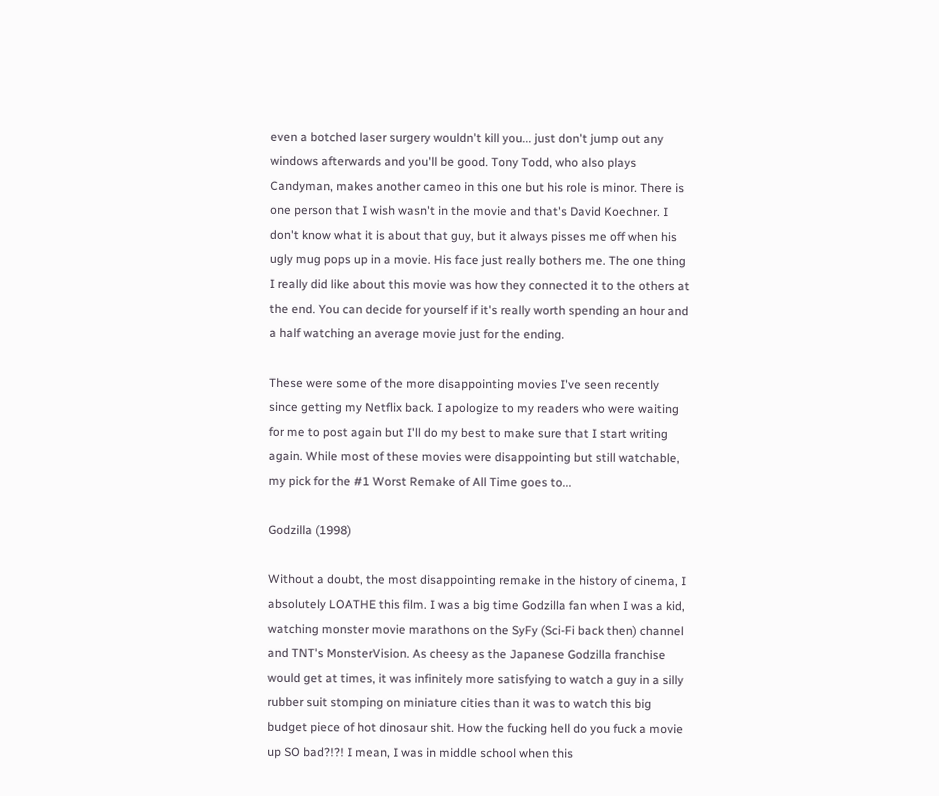even a botched laser surgery wouldn't kill you... just don't jump out any windows afterwards and you'll be good. Tony Todd, who also plays Candyman, makes another cameo in this one but his role is minor. There is one person that I wish wasn't in the movie and that's David Koechner. I don't know what it is about that guy, but it always pisses me off when his ugly mug pops up in a movie. His face just really bothers me. The one thing I really did like about this movie was how they connected it to the others at the end. You can decide for yourself if it's really worth spending an hour and a half watching an average movie just for the ending.

These were some of the more disappointing movies I've seen recently since getting my Netflix back. I apologize to my readers who were waiting for me to post again but I'll do my best to make sure that I start writing again. While most of these movies were disappointing but still watchable, my pick for the #1 Worst Remake of All Time goes to...

Godzilla (1998)

Without a doubt, the most disappointing remake in the history of cinema, I absolutely LOATHE this film. I was a big time Godzilla fan when I was a kid, watching monster movie marathons on the SyFy (Sci-Fi back then) channel and TNT's MonsterVision. As cheesy as the Japanese Godzilla franchise would get at times, it was infinitely more satisfying to watch a guy in a silly rubber suit stomping on miniature cities than it was to watch this big budget piece of hot dinosaur shit. How the fucking hell do you fuck a movie up SO bad?!?! I mean, I was in middle school when this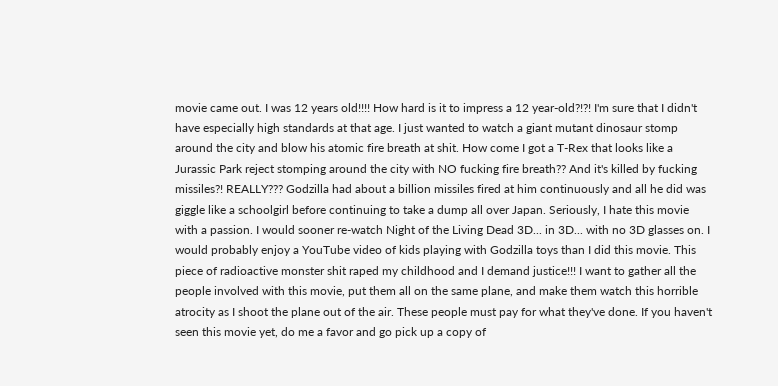movie came out. I was 12 years old!!!! How hard is it to impress a 12 year-old?!?! I'm sure that I didn't have especially high standards at that age. I just wanted to watch a giant mutant dinosaur stomp around the city and blow his atomic fire breath at shit. How come I got a T-Rex that looks like a Jurassic Park reject stomping around the city with NO fucking fire breath?? And it's killed by fucking missiles?! REALLY??? Godzilla had about a billion missiles fired at him continuously and all he did was giggle like a schoolgirl before continuing to take a dump all over Japan. Seriously, I hate this movie with a passion. I would sooner re-watch Night of the Living Dead 3D... in 3D... with no 3D glasses on. I would probably enjoy a YouTube video of kids playing with Godzilla toys than I did this movie. This piece of radioactive monster shit raped my childhood and I demand justice!!! I want to gather all the people involved with this movie, put them all on the same plane, and make them watch this horrible atrocity as I shoot the plane out of the air. These people must pay for what they've done. If you haven't seen this movie yet, do me a favor and go pick up a copy of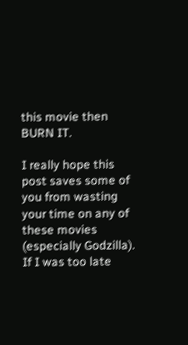this movie then BURN IT.

I really hope this post saves some of you from wasting your time on any of these movies (especially Godzilla). If I was too late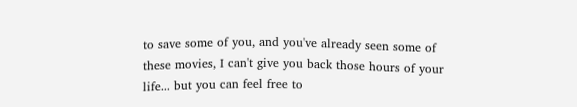to save some of you, and you've already seen some of these movies, I can't give you back those hours of your life... but you can feel free to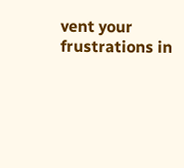vent your frustrations in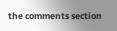the comments section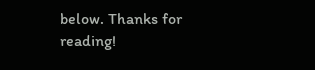below. Thanks for reading!